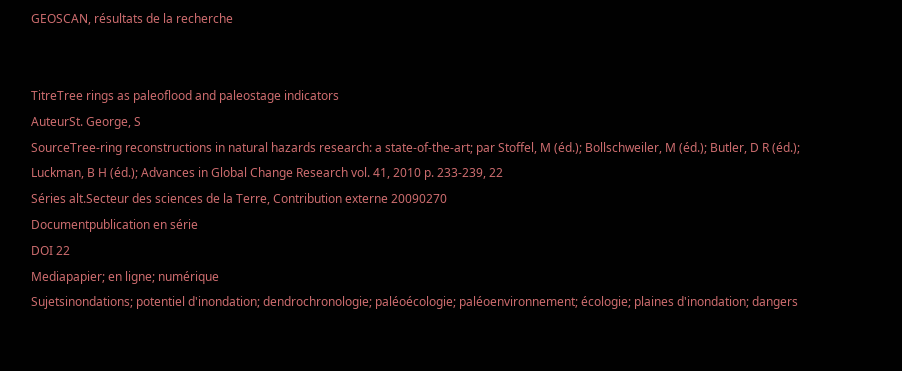GEOSCAN, résultats de la recherche


TitreTree rings as paleoflood and paleostage indicators
AuteurSt. George, S
SourceTree-ring reconstructions in natural hazards research: a state-of-the-art; par Stoffel, M (éd.); Bollschweiler, M (éd.); Butler, D R (éd.); Luckman, B H (éd.); Advances in Global Change Research vol. 41, 2010 p. 233-239, 22
Séries alt.Secteur des sciences de la Terre, Contribution externe 20090270
Documentpublication en série
DOI 22
Mediapapier; en ligne; numérique
Sujetsinondations; potentiel d'inondation; dendrochronologie; paléoécologie; paléoenvironnement; écologie; plaines d'inondation; dangers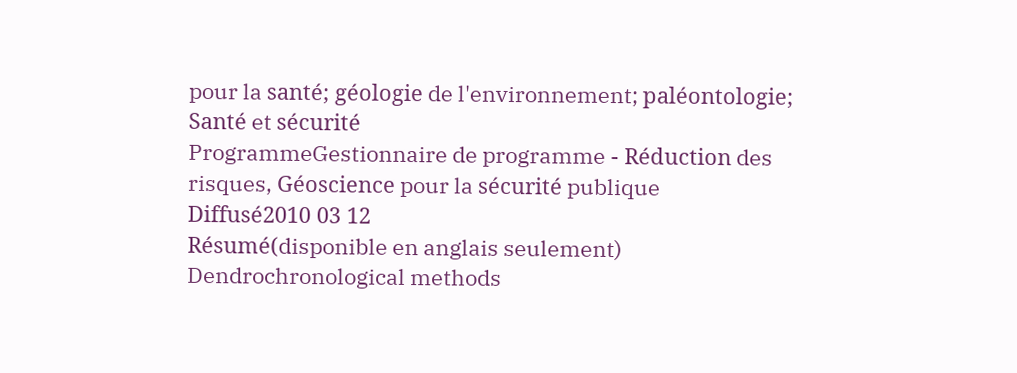pour la santé; géologie de l'environnement; paléontologie; Santé et sécurité
ProgrammeGestionnaire de programme - Réduction des risques, Géoscience pour la sécurité publique
Diffusé2010 03 12
Résumé(disponible en anglais seulement)
Dendrochronological methods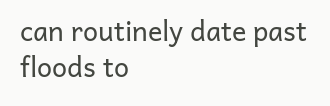can routinely date past floods to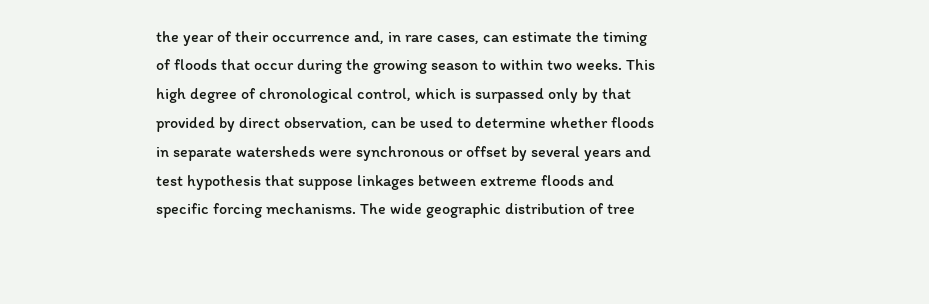the year of their occurrence and, in rare cases, can estimate the timing of floods that occur during the growing season to within two weeks. This high degree of chronological control, which is surpassed only by that provided by direct observation, can be used to determine whether floods in separate watersheds were synchronous or offset by several years and test hypothesis that suppose linkages between extreme floods and specific forcing mechanisms. The wide geographic distribution of tree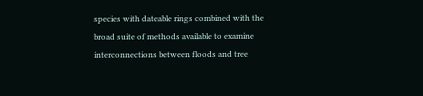species with dateable rings combined with the broad suite of methods available to examine interconnections between floods and tree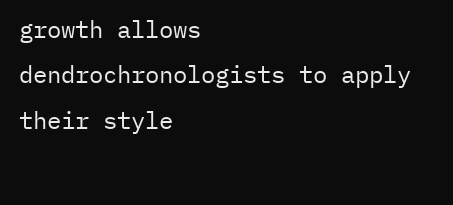growth allows dendrochronologists to apply their style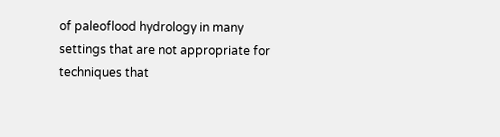of paleoflood hydrology in many settings that are not appropriate for techniques that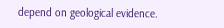depend on geological evidence.